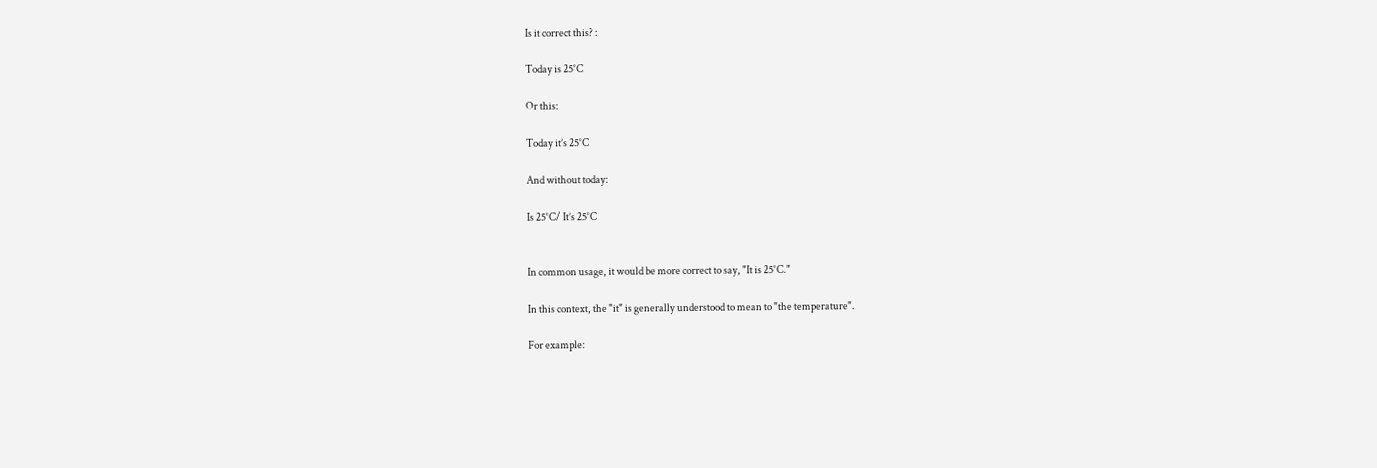Is it correct this? :

Today is 25°C

Or this:

Today it’s 25°C

And without today:

Is 25°C/ It’s 25°C


In common usage, it would be more correct to say, "It is 25°C."

In this context, the "it" is generally understood to mean to "the temperature".

For example: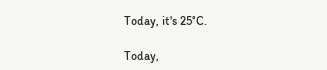Today, it's 25°C.

Today,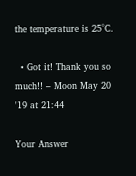the temperature is 25°C.

  • Got it! Thank you so much!! – Moon May 20 '19 at 21:44

Your Answer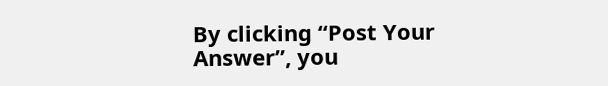By clicking “Post Your Answer”, you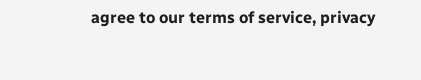agree to our terms of service, privacy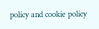policy and cookie policy